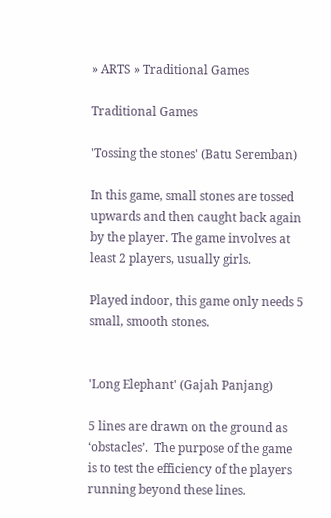» ARTS » Traditional Games

Traditional Games

'Tossing the stones' (Batu Seremban)

In this game, small stones are tossed upwards and then caught back again by the player. The game involves at least 2 players, usually girls.

Played indoor, this game only needs 5 small, smooth stones.


'Long Elephant' (Gajah Panjang)

5 lines are drawn on the ground as ‘obstacles’.  The purpose of the game is to test the efficiency of the players running beyond these lines.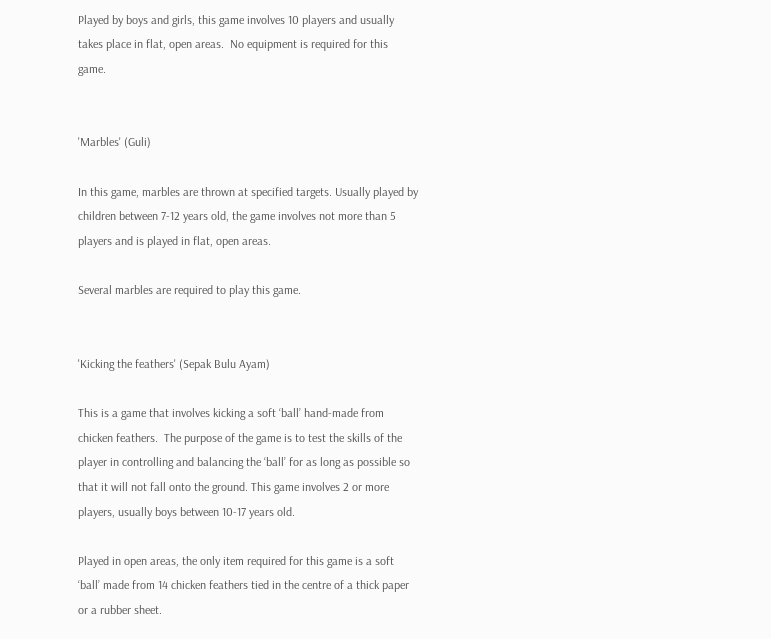Played by boys and girls, this game involves 10 players and usually takes place in flat, open areas.  No equipment is required for this game.


'Marbles' (Guli)

In this game, marbles are thrown at specified targets. Usually played by children between 7-12 years old, the game involves not more than 5 players and is played in flat, open areas.

Several marbles are required to play this game.


'Kicking the feathers' (Sepak Bulu Ayam)

This is a game that involves kicking a soft ‘ball’ hand-made from chicken feathers.  The purpose of the game is to test the skills of the player in controlling and balancing the ‘ball’ for as long as possible so that it will not fall onto the ground. This game involves 2 or more players, usually boys between 10-17 years old.

Played in open areas, the only item required for this game is a soft ‘ball’ made from 14 chicken feathers tied in the centre of a thick paper or a rubber sheet.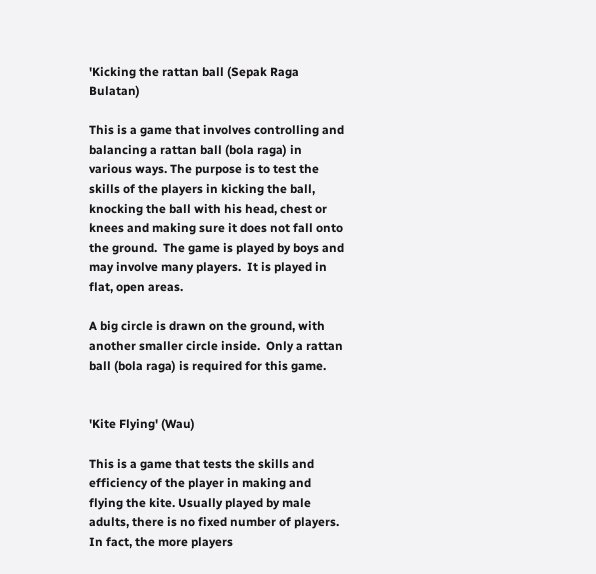'Kicking the rattan ball (Sepak Raga Bulatan)

This is a game that involves controlling and balancing a rattan ball (bola raga) in various ways. The purpose is to test the skills of the players in kicking the ball, knocking the ball with his head, chest or knees and making sure it does not fall onto the ground.  The game is played by boys and may involve many players.  It is played in flat, open areas.

A big circle is drawn on the ground, with another smaller circle inside.  Only a rattan ball (bola raga) is required for this game.


'Kite Flying' (Wau)

This is a game that tests the skills and efficiency of the player in making and flying the kite. Usually played by male adults, there is no fixed number of players. In fact, the more players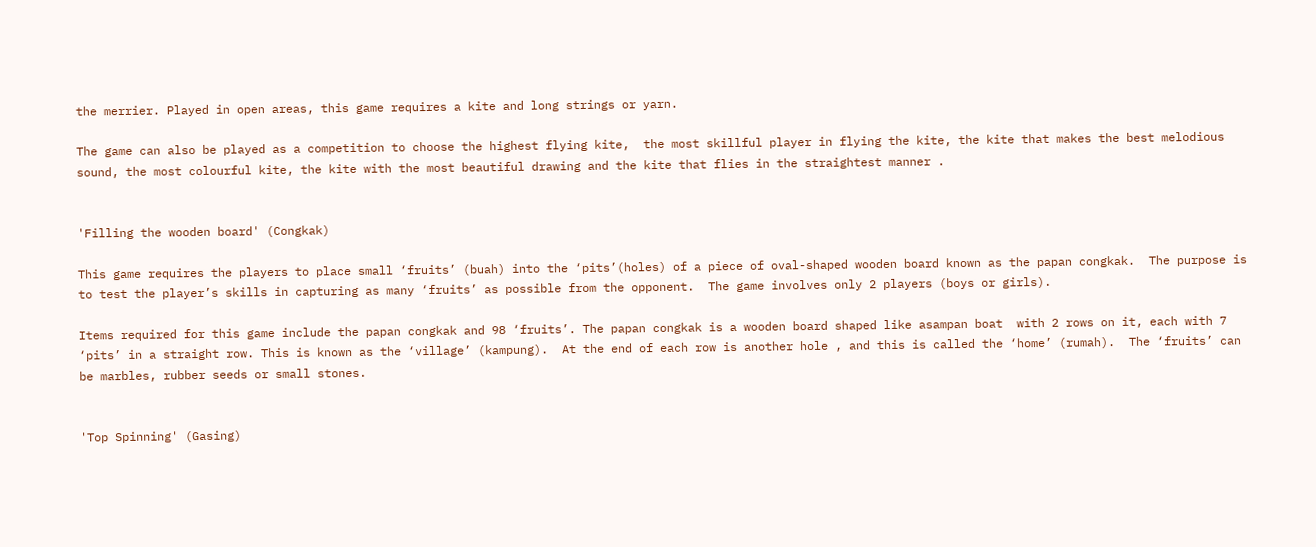the merrier. Played in open areas, this game requires a kite and long strings or yarn.

The game can also be played as a competition to choose the highest flying kite,  the most skillful player in flying the kite, the kite that makes the best melodious sound, the most colourful kite, the kite with the most beautiful drawing and the kite that flies in the straightest manner .


'Filling the wooden board' (Congkak)

This game requires the players to place small ‘fruits’ (buah) into the ‘pits’(holes) of a piece of oval-shaped wooden board known as the papan congkak.  The purpose is to test the player’s skills in capturing as many ‘fruits’ as possible from the opponent.  The game involves only 2 players (boys or girls).

Items required for this game include the papan congkak and 98 ‘fruits’. The papan congkak is a wooden board shaped like asampan boat  with 2 rows on it, each with 7 ‘pits’ in a straight row. This is known as the ‘village’ (kampung).  At the end of each row is another hole , and this is called the ‘home’ (rumah).  The ‘fruits’ can be marbles, rubber seeds or small stones.


'Top Spinning' (Gasing)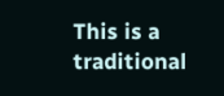This is a traditional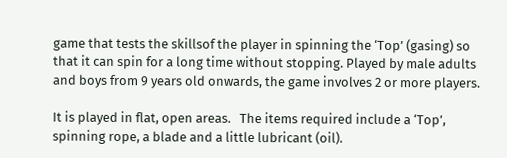game that tests the skillsof the player in spinning the ‘Top’ (gasing) so that it can spin for a long time without stopping. Played by male adults and boys from 9 years old onwards, the game involves 2 or more players.

It is played in flat, open areas.   The items required include a ‘Top’, spinning rope, a blade and a little lubricant (oil).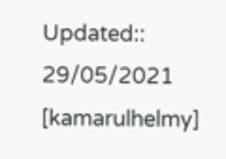Updated:: 29/05/2021 [kamarulhelmy]